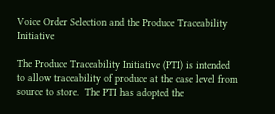Voice Order Selection and the Produce Traceability Initiative

The Produce Traceability Initiative (PTI) is intended to allow traceability of produce at the case level from source to store.  The PTI has adopted the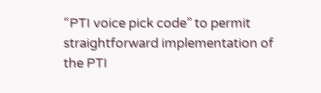“PTI voice pick code” to permit straightforward implementation of the PTI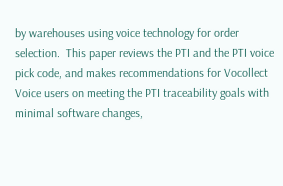by warehouses using voice technology for order selection.  This paper reviews the PTI and the PTI voice pick code, and makes recommendations for Vocollect Voice users on meeting the PTI traceability goals with minimal software changes,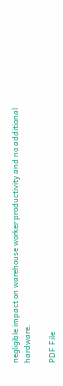negligible impact on warehouse worker productivity and no additional hardware.

PDF File